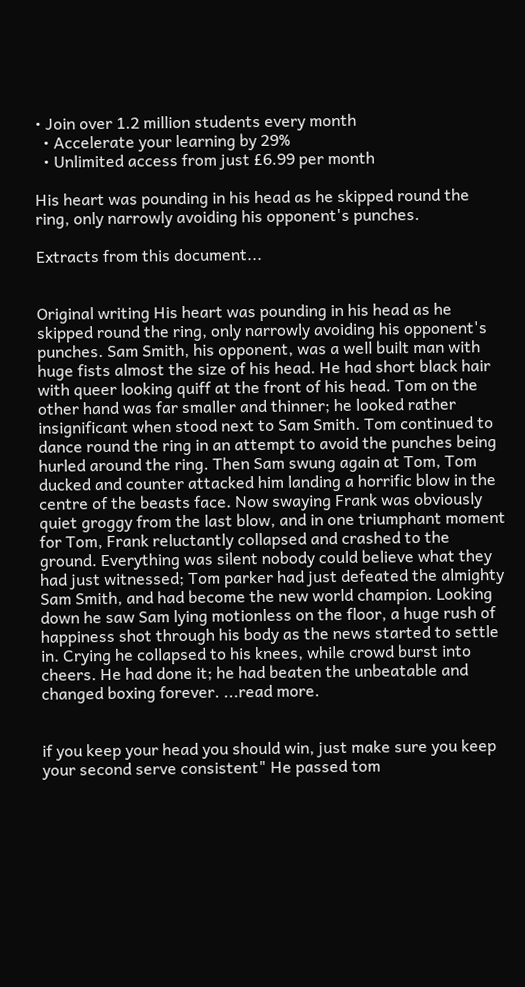• Join over 1.2 million students every month
  • Accelerate your learning by 29%
  • Unlimited access from just £6.99 per month

His heart was pounding in his head as he skipped round the ring, only narrowly avoiding his opponent's punches.

Extracts from this document...


Original writing His heart was pounding in his head as he skipped round the ring, only narrowly avoiding his opponent's punches. Sam Smith, his opponent, was a well built man with huge fists almost the size of his head. He had short black hair with queer looking quiff at the front of his head. Tom on the other hand was far smaller and thinner; he looked rather insignificant when stood next to Sam Smith. Tom continued to dance round the ring in an attempt to avoid the punches being hurled around the ring. Then Sam swung again at Tom, Tom ducked and counter attacked him landing a horrific blow in the centre of the beasts face. Now swaying Frank was obviously quiet groggy from the last blow, and in one triumphant moment for Tom, Frank reluctantly collapsed and crashed to the ground. Everything was silent nobody could believe what they had just witnessed; Tom parker had just defeated the almighty Sam Smith, and had become the new world champion. Looking down he saw Sam lying motionless on the floor, a huge rush of happiness shot through his body as the news started to settle in. Crying he collapsed to his knees, while crowd burst into cheers. He had done it; he had beaten the unbeatable and changed boxing forever. ...read more.


if you keep your head you should win, just make sure you keep your second serve consistent" He passed tom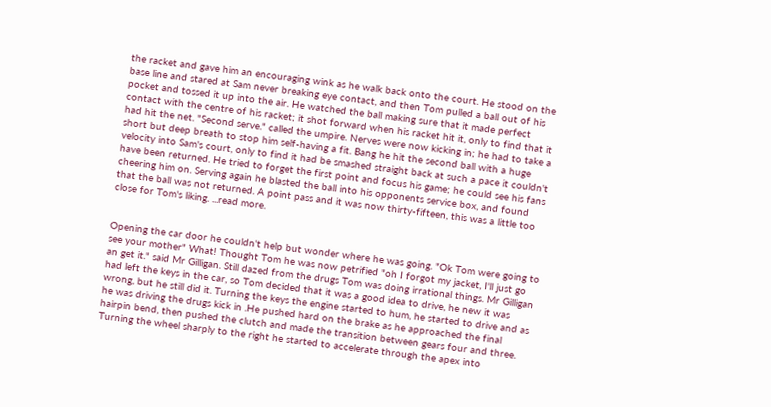the racket and gave him an encouraging wink as he walk back onto the court. He stood on the base line and stared at Sam never breaking eye contact, and then Tom pulled a ball out of his pocket and tossed it up into the air. He watched the ball making sure that it made perfect contact with the centre of his racket; it shot forward when his racket hit it, only to find that it had hit the net. "Second serve." called the umpire. Nerves were now kicking in; he had to take a short but deep breath to stop him self-having a fit. Bang he hit the second ball with a huge velocity into Sam's court, only to find it had be smashed straight back at such a pace it couldn't have been returned. He tried to forget the first point and focus his game; he could see his fans cheering him on. Serving again he blasted the ball into his opponents service box, and found that the ball was not returned. A point pass and it was now thirty-fifteen, this was a little too close for Tom's liking. ...read more.


Opening the car door he couldn't help but wonder where he was going. "Ok Tom were going to see your mother" What! Thought Tom he was now petrified "oh I forgot my jacket, I'll just go an get it." said Mr Gilligan. Still dazed from the drugs Tom was doing irrational things. Mr Gilligan had left the keys in the car, so Tom decided that it was a good idea to drive, he new it was wrong, but he still did it. Turning the keys the engine started to hum, he started to drive and as he was driving the drugs kick in .He pushed hard on the brake as he approached the final hairpin bend, then pushed the clutch and made the transition between gears four and three. Turning the wheel sharply to the right he started to accelerate through the apex into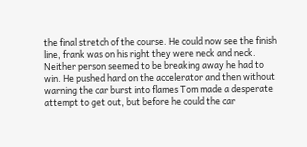the final stretch of the course. He could now see the finish line, frank was on his right they were neck and neck. Neither person seemed to be breaking away he had to win. He pushed hard on the accelerator and then without warning the car burst into flames Tom made a desperate attempt to get out, but before he could the car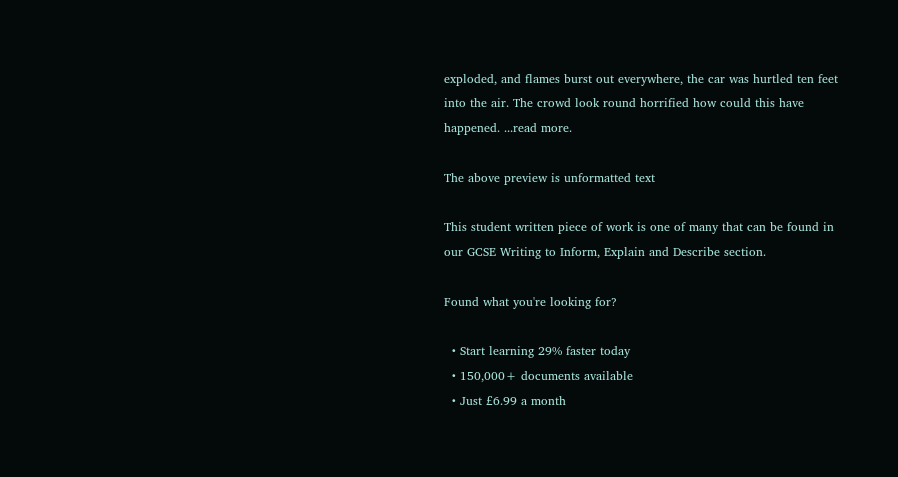exploded, and flames burst out everywhere, the car was hurtled ten feet into the air. The crowd look round horrified how could this have happened. ...read more.

The above preview is unformatted text

This student written piece of work is one of many that can be found in our GCSE Writing to Inform, Explain and Describe section.

Found what you're looking for?

  • Start learning 29% faster today
  • 150,000+ documents available
  • Just £6.99 a month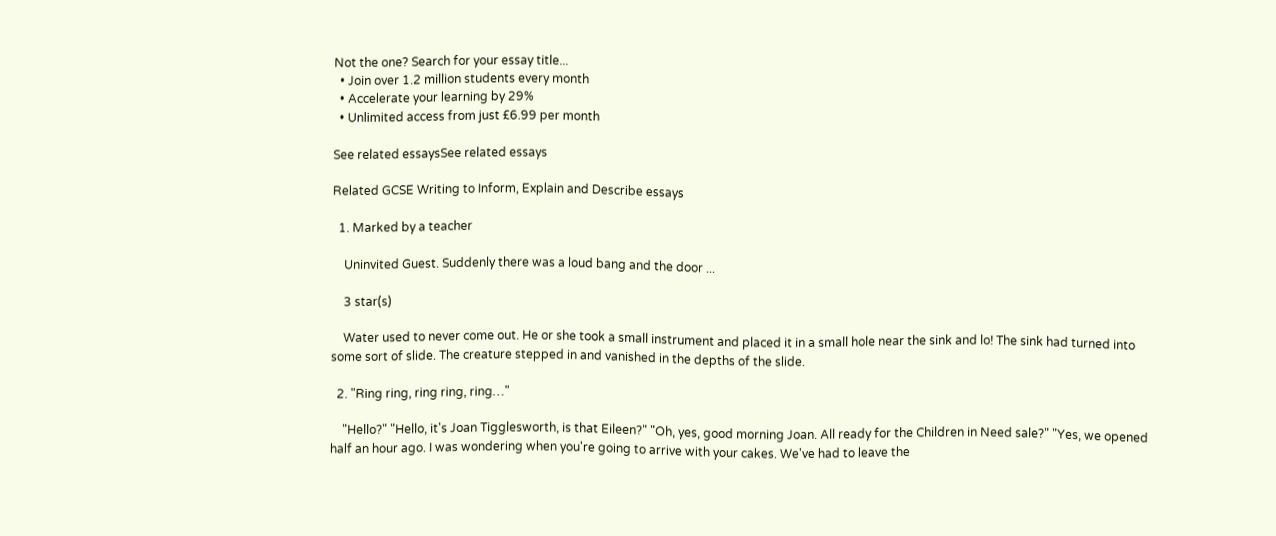Not the one? Search for your essay title...
  • Join over 1.2 million students every month
  • Accelerate your learning by 29%
  • Unlimited access from just £6.99 per month

See related essaysSee related essays

Related GCSE Writing to Inform, Explain and Describe essays

  1. Marked by a teacher

    Uninvited Guest. Suddenly there was a loud bang and the door ...

    3 star(s)

    Water used to never come out. He or she took a small instrument and placed it in a small hole near the sink and lo! The sink had turned into some sort of slide. The creature stepped in and vanished in the depths of the slide.

  2. "Ring ring, ring ring, ring…"

    "Hello?" "Hello, it's Joan Tigglesworth, is that Eileen?" "Oh, yes, good morning Joan. All ready for the Children in Need sale?" "Yes, we opened half an hour ago. I was wondering when you're going to arrive with your cakes. We've had to leave the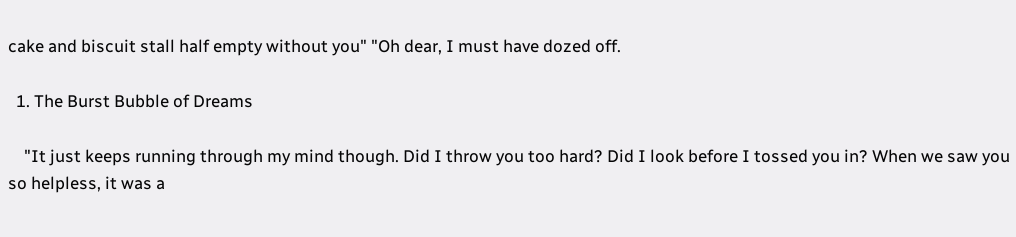cake and biscuit stall half empty without you" "Oh dear, I must have dozed off.

  1. The Burst Bubble of Dreams

    "It just keeps running through my mind though. Did I throw you too hard? Did I look before I tossed you in? When we saw you so helpless, it was a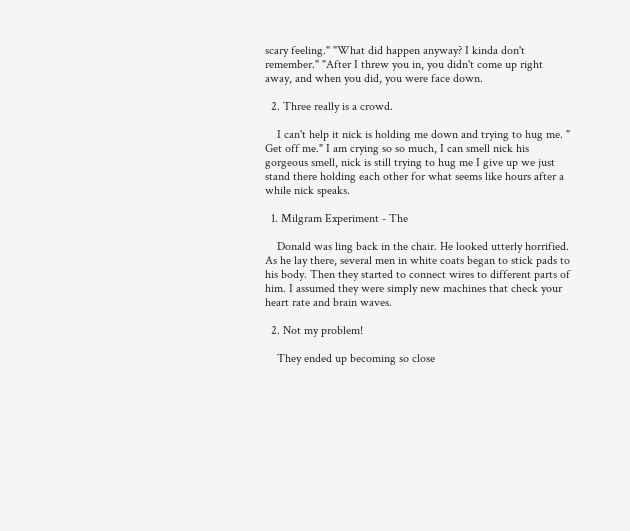scary feeling." "What did happen anyway? I kinda don't remember." "After I threw you in, you didn't come up right away, and when you did, you were face down.

  2. Three really is a crowd.

    I can't help it nick is holding me down and trying to hug me. " Get off me." I am crying so so much, I can smell nick his gorgeous smell, nick is still trying to hug me I give up we just stand there holding each other for what seems like hours after a while nick speaks.

  1. Milgram Experiment - The

    Donald was ling back in the chair. He looked utterly horrified. As he lay there, several men in white coats began to stick pads to his body. Then they started to connect wires to different parts of him. I assumed they were simply new machines that check your heart rate and brain waves.

  2. Not my problem!

    They ended up becoming so close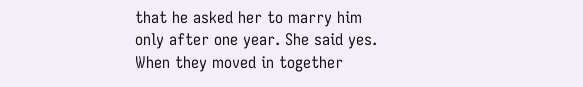that he asked her to marry him only after one year. She said yes. When they moved in together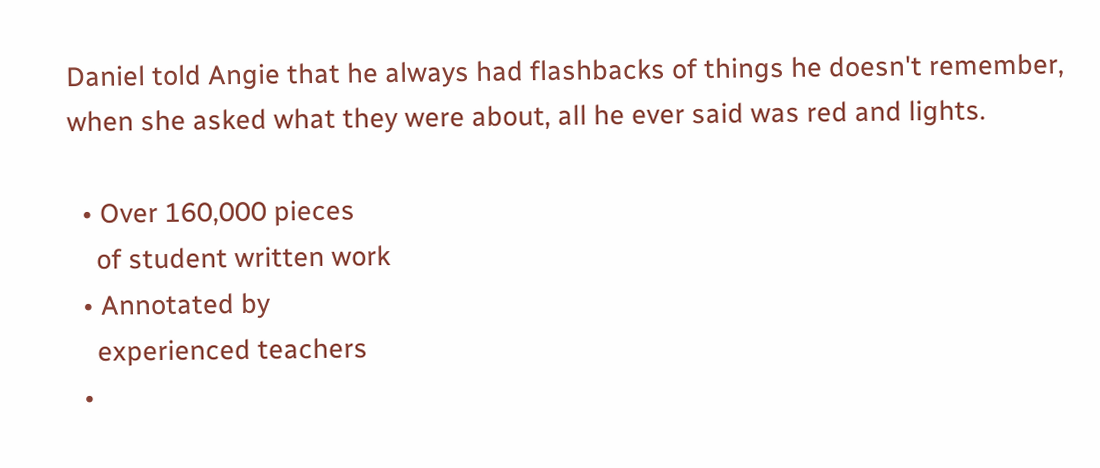Daniel told Angie that he always had flashbacks of things he doesn't remember, when she asked what they were about, all he ever said was red and lights.

  • Over 160,000 pieces
    of student written work
  • Annotated by
    experienced teachers
  •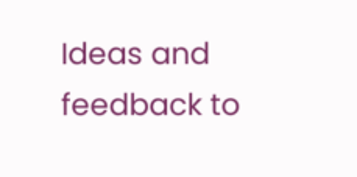Ideas and feedback to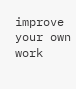improve your own work